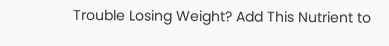Trouble Losing Weight? Add This Nutrient to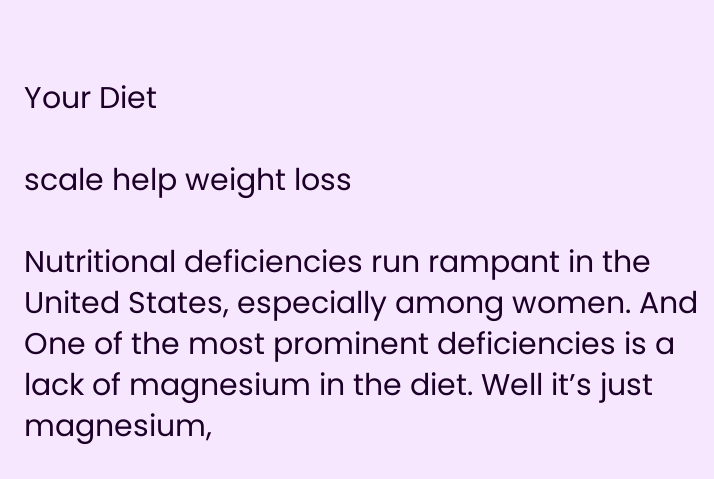Your Diet

scale help weight loss

Nutritional deficiencies run rampant in the United States, especially among women. And One of the most prominent deficiencies is a lack of magnesium in the diet. Well it’s just magnesium,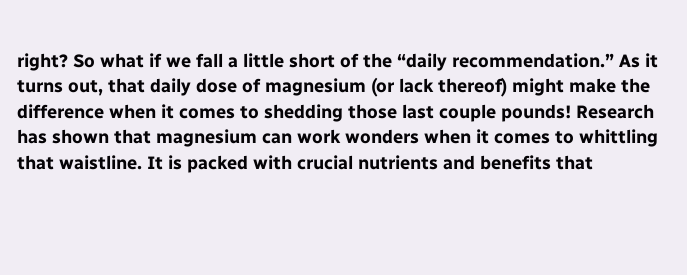right? So what if we fall a little short of the “daily recommendation.” As it turns out, that daily dose of magnesium (or lack thereof) might make the difference when it comes to shedding those last couple pounds! Research has shown that magnesium can work wonders when it comes to whittling that waistline. It is packed with crucial nutrients and benefits that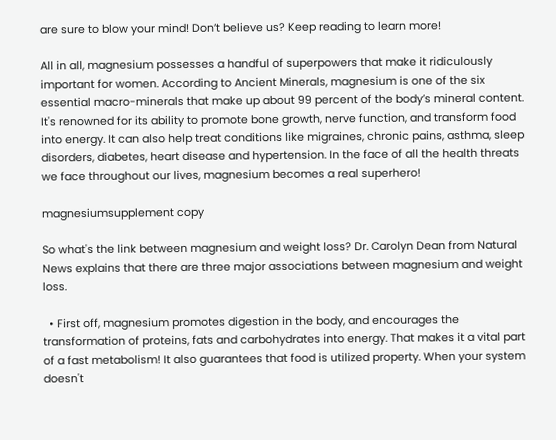are sure to blow your mind! Don’t believe us? Keep reading to learn more!

All in all, magnesium possesses a handful of superpowers that make it ridiculously important for women. According to Ancient Minerals, magnesium is one of the six essential macro-minerals that make up about 99 percent of the body’s mineral content. It's renowned for its ability to promote bone growth, nerve function, and transform food into energy. It can also help treat conditions like migraines, chronic pains, asthma, sleep disorders, diabetes, heart disease and hypertension. In the face of all the health threats we face throughout our lives, magnesium becomes a real superhero!

magnesiumsupplement copy

So what's the link between magnesium and weight loss? Dr. Carolyn Dean from Natural News explains that there are three major associations between magnesium and weight loss.

  • First off, magnesium promotes digestion in the body, and encourages the transformation of proteins, fats and carbohydrates into energy. That makes it a vital part of a fast metabolism! It also guarantees that food is utilized property. When your system doesn't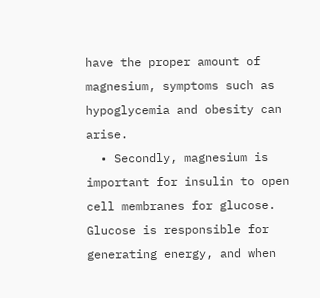have the proper amount of  magnesium, symptoms such as hypoglycemia and obesity can arise.
  • Secondly, magnesium is important for insulin to open cell membranes for glucose. Glucose is responsible for generating energy, and when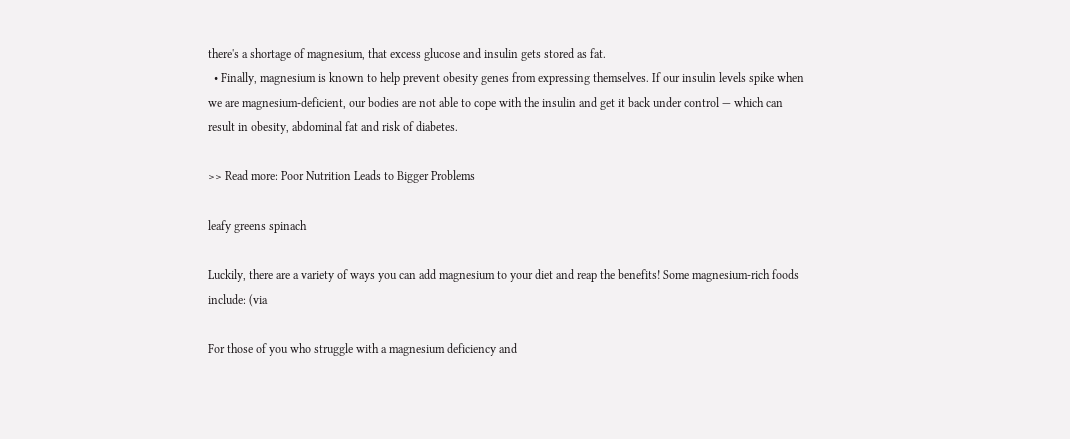there's a shortage of magnesium, that excess glucose and insulin gets stored as fat.
  • Finally, magnesium is known to help prevent obesity genes from expressing themselves. If our insulin levels spike when we are magnesium-deficient, our bodies are not able to cope with the insulin and get it back under control — which can result in obesity, abdominal fat and risk of diabetes.

>> Read more: Poor Nutrition Leads to Bigger Problems

leafy greens spinach

Luckily, there are a variety of ways you can add magnesium to your diet and reap the benefits! Some magnesium-rich foods include: (via

For those of you who struggle with a magnesium deficiency and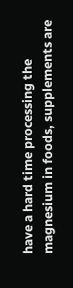have a hard time processing the magnesium in foods, supplements are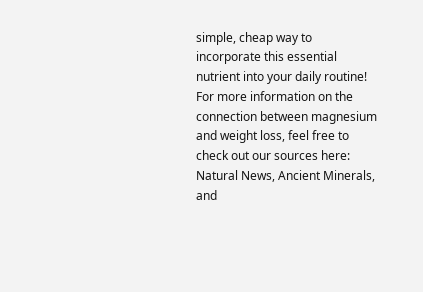simple, cheap way to incorporate this essential nutrient into your daily routine! For more information on the connection between magnesium and weight loss, feel free to check out our sources here: Natural News, Ancient Minerals, and